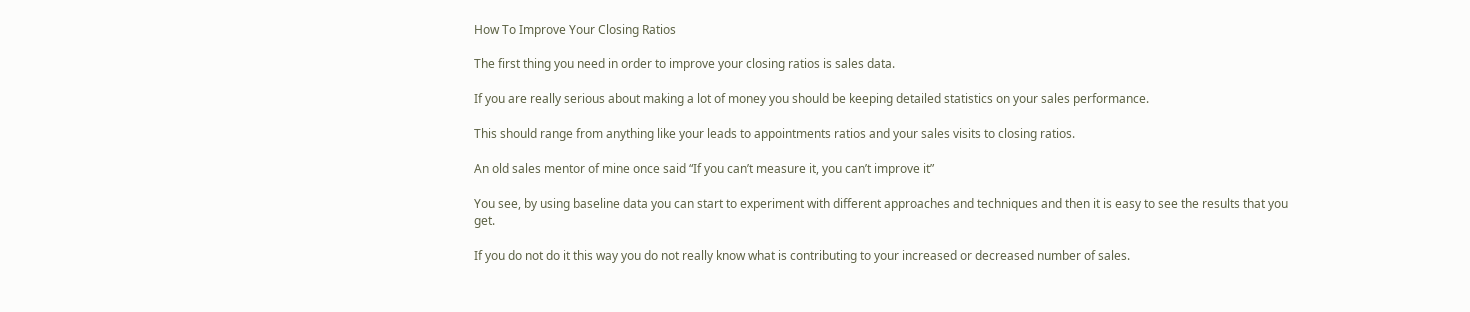How To Improve Your Closing Ratios

The first thing you need in order to improve your closing ratios is sales data.

If you are really serious about making a lot of money you should be keeping detailed statistics on your sales performance.

This should range from anything like your leads to appointments ratios and your sales visits to closing ratios.

An old sales mentor of mine once said “If you can’t measure it, you can’t improve it”

You see, by using baseline data you can start to experiment with different approaches and techniques and then it is easy to see the results that you get.

If you do not do it this way you do not really know what is contributing to your increased or decreased number of sales.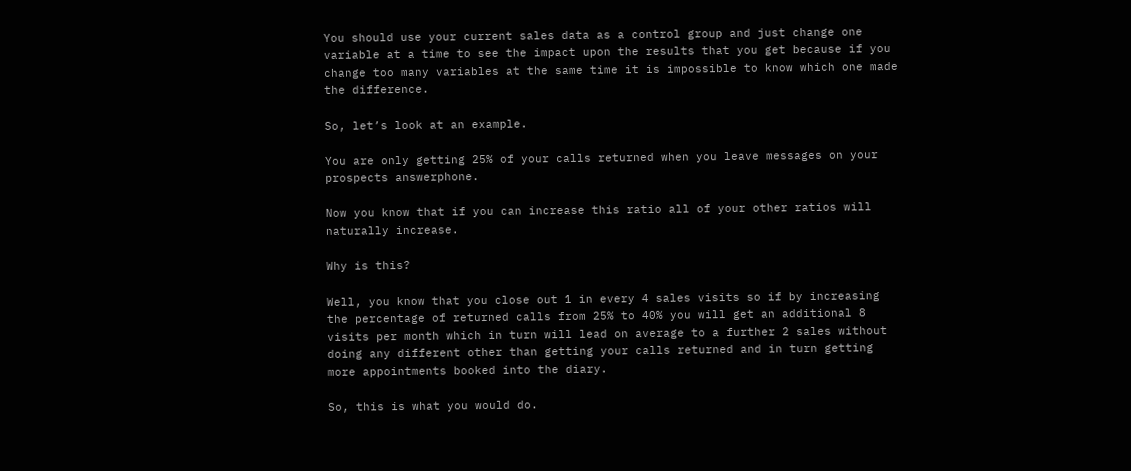You should use your current sales data as a control group and just change one variable at a time to see the impact upon the results that you get because if you change too many variables at the same time it is impossible to know which one made the difference.

So, let’s look at an example.

You are only getting 25% of your calls returned when you leave messages on your prospects answerphone.

Now you know that if you can increase this ratio all of your other ratios will naturally increase.

Why is this?

Well, you know that you close out 1 in every 4 sales visits so if by increasing the percentage of returned calls from 25% to 40% you will get an additional 8 visits per month which in turn will lead on average to a further 2 sales without doing any different other than getting your calls returned and in turn getting more appointments booked into the diary.

So, this is what you would do.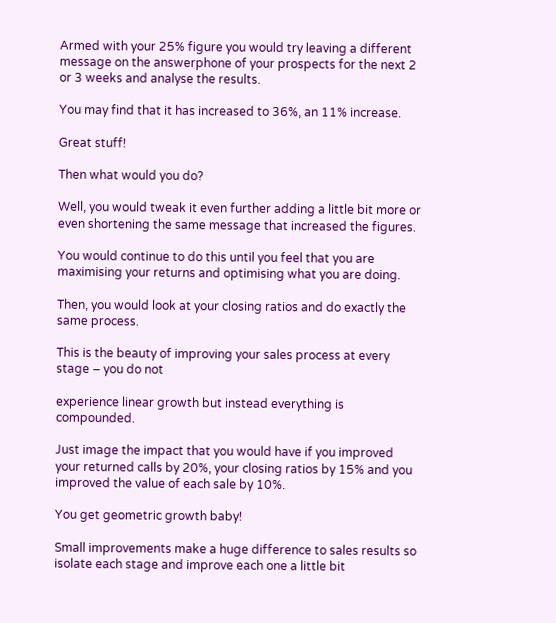Armed with your 25% figure you would try leaving a different message on the answerphone of your prospects for the next 2 or 3 weeks and analyse the results.

You may find that it has increased to 36%, an 11% increase.

Great stuff!

Then what would you do?

Well, you would tweak it even further adding a little bit more or even shortening the same message that increased the figures.

You would continue to do this until you feel that you are maximising your returns and optimising what you are doing.

Then, you would look at your closing ratios and do exactly the same process.

This is the beauty of improving your sales process at every stage – you do not

experience linear growth but instead everything is compounded.

Just image the impact that you would have if you improved your returned calls by 20%, your closing ratios by 15% and you improved the value of each sale by 10%.

You get geometric growth baby!

Small improvements make a huge difference to sales results so isolate each stage and improve each one a little bit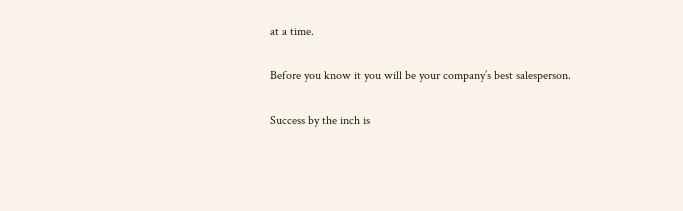at a time.

Before you know it you will be your company’s best salesperson.

Success by the inch is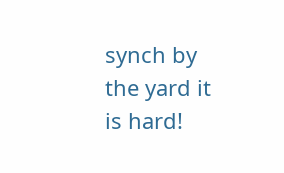synch by the yard it is hard!